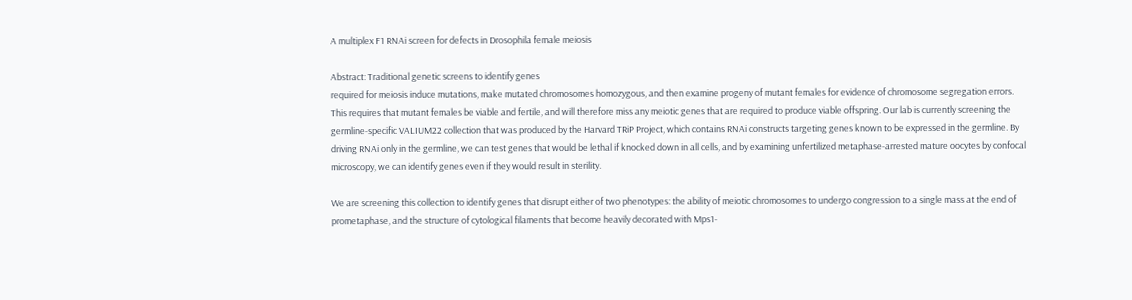A multiplex F1 RNAi screen for defects in Drosophila female meiosis

Abstract: Traditional genetic screens to identify genes
required for meiosis induce mutations, make mutated chromosomes homozygous, and then examine progeny of mutant females for evidence of chromosome segregation errors. This requires that mutant females be viable and fertile, and will therefore miss any meiotic genes that are required to produce viable offspring. Our lab is currently screening the germline-specific VALIUM22 collection that was produced by the Harvard TRiP Project, which contains RNAi constructs targeting genes known to be expressed in the germline. By driving RNAi only in the germline, we can test genes that would be lethal if knocked down in all cells, and by examining unfertilized metaphase-arrested mature oocytes by confocal microscopy, we can identify genes even if they would result in sterility.

We are screening this collection to identify genes that disrupt either of two phenotypes: the ability of meiotic chromosomes to undergo congression to a single mass at the end of prometaphase, and the structure of cytological filaments that become heavily decorated with Mps1-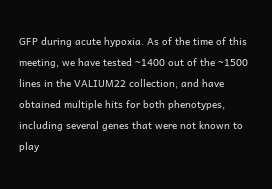GFP during acute hypoxia. As of the time of this meeting, we have tested ~1400 out of the ~1500 lines in the VALIUM22 collection, and have obtained multiple hits for both phenotypes, including several genes that were not known to play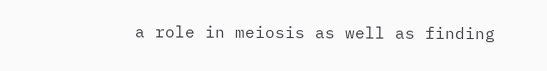a role in meiosis as well as finding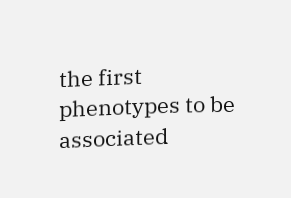the first phenotypes to be associated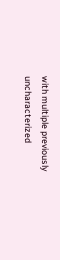with multiple previously uncharacterized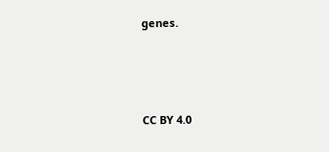genes.




CC BY 4.0